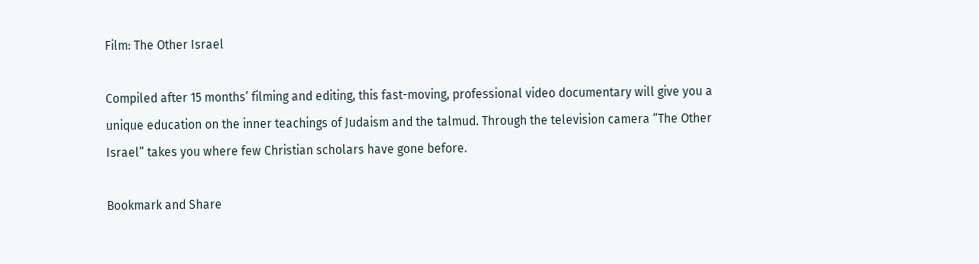Film: The Other Israel

Compiled after 15 months’ filming and editing, this fast-moving, professional video documentary will give you a unique education on the inner teachings of Judaism and the talmud. Through the television camera “The Other Israel” takes you where few Christian scholars have gone before.

Bookmark and Share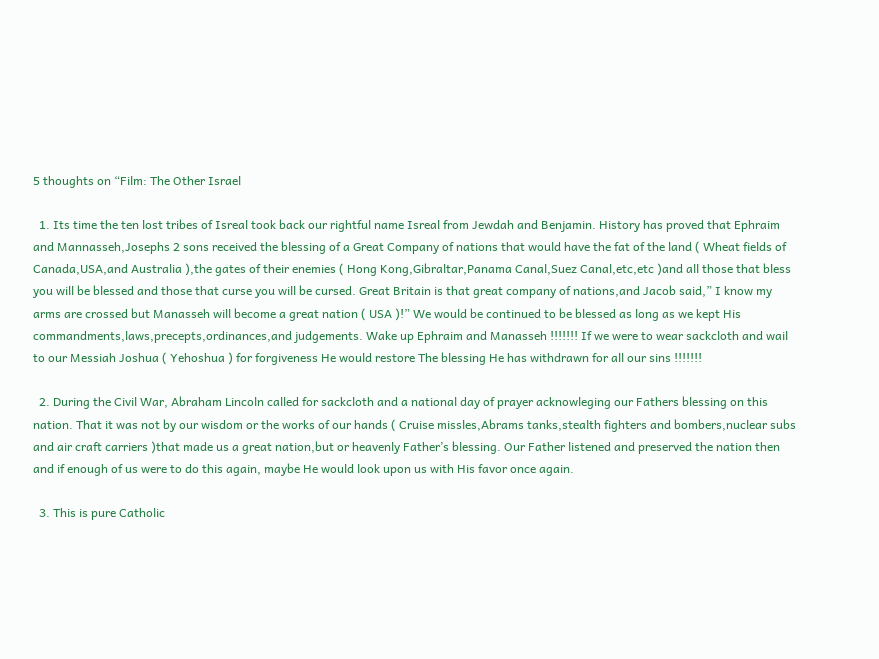5 thoughts on “Film: The Other Israel

  1. Its time the ten lost tribes of Isreal took back our rightful name Isreal from Jewdah and Benjamin. History has proved that Ephraim and Mannasseh,Josephs 2 sons received the blessing of a Great Company of nations that would have the fat of the land ( Wheat fields of Canada,USA,and Australia ),the gates of their enemies ( Hong Kong,Gibraltar,Panama Canal,Suez Canal,etc,etc )and all those that bless you will be blessed and those that curse you will be cursed. Great Britain is that great company of nations,and Jacob said,” I know my arms are crossed but Manasseh will become a great nation ( USA )!” We would be continued to be blessed as long as we kept His commandments,laws,precepts,ordinances,and judgements. Wake up Ephraim and Manasseh !!!!!!! If we were to wear sackcloth and wail to our Messiah Joshua ( Yehoshua ) for forgiveness He would restore The blessing He has withdrawn for all our sins !!!!!!!

  2. During the Civil War, Abraham Lincoln called for sackcloth and a national day of prayer acknowleging our Fathers blessing on this nation. That it was not by our wisdom or the works of our hands ( Cruise missles,Abrams tanks,stealth fighters and bombers,nuclear subs and air craft carriers )that made us a great nation,but or heavenly Father’s blessing. Our Father listened and preserved the nation then and if enough of us were to do this again, maybe He would look upon us with His favor once again.

  3. This is pure Catholic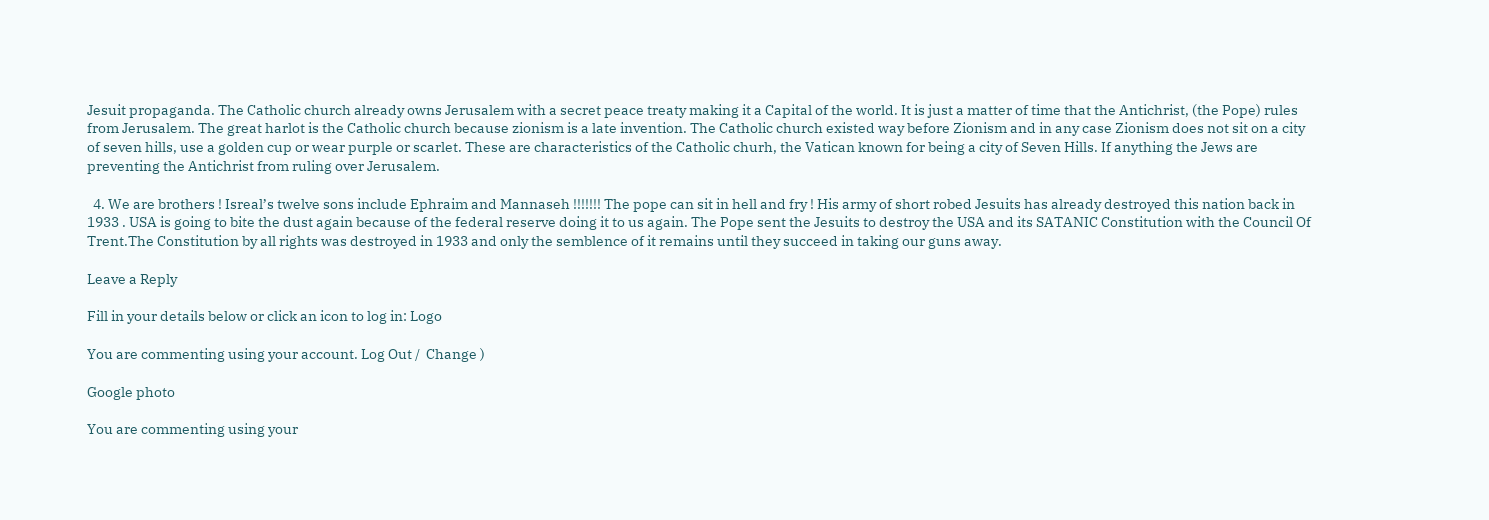Jesuit propaganda. The Catholic church already owns Jerusalem with a secret peace treaty making it a Capital of the world. It is just a matter of time that the Antichrist, (the Pope) rules from Jerusalem. The great harlot is the Catholic church because zionism is a late invention. The Catholic church existed way before Zionism and in any case Zionism does not sit on a city of seven hills, use a golden cup or wear purple or scarlet. These are characteristics of the Catholic churh, the Vatican known for being a city of Seven Hills. If anything the Jews are preventing the Antichrist from ruling over Jerusalem.

  4. We are brothers ! Isreal’s twelve sons include Ephraim and Mannaseh !!!!!!! The pope can sit in hell and fry ! His army of short robed Jesuits has already destroyed this nation back in 1933 . USA is going to bite the dust again because of the federal reserve doing it to us again. The Pope sent the Jesuits to destroy the USA and its SATANIC Constitution with the Council Of Trent.The Constitution by all rights was destroyed in 1933 and only the semblence of it remains until they succeed in taking our guns away.

Leave a Reply

Fill in your details below or click an icon to log in: Logo

You are commenting using your account. Log Out /  Change )

Google photo

You are commenting using your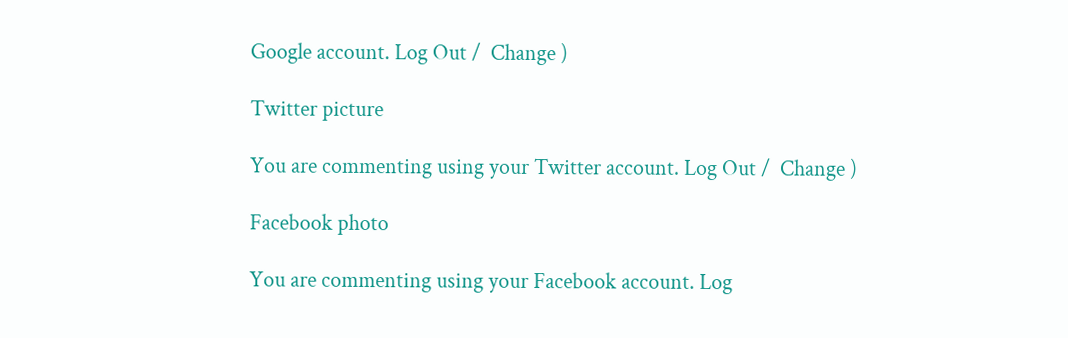Google account. Log Out /  Change )

Twitter picture

You are commenting using your Twitter account. Log Out /  Change )

Facebook photo

You are commenting using your Facebook account. Log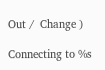Out /  Change )

Connecting to %s